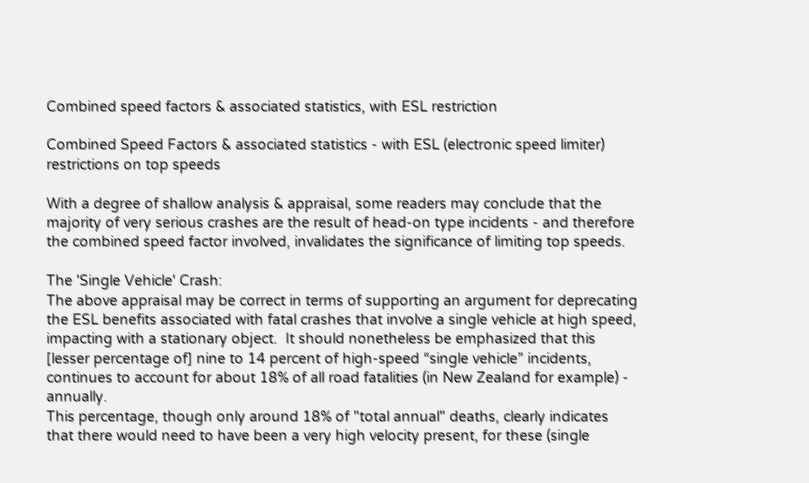Combined speed factors & associated statistics, with ESL restriction

Combined Speed Factors & associated statistics - with ESL (electronic speed limiter) restrictions on top speeds

With a degree of shallow analysis & appraisal, some readers may conclude that the majority of very serious crashes are the result of head-on type incidents - and therefore the combined speed factor involved, invalidates the significance of limiting top speeds.

The 'Single Vehicle' Crash:
The above appraisal may be correct in terms of supporting an argument for deprecating the ESL benefits associated with fatal crashes that involve a single vehicle at high speed, impacting with a stationary object.  It should nonetheless be emphasized that this [lesser percentage of] nine to 14 percent of high-speed “single vehicle” incidents, continues to account for about 18% of all road fatalities (in New Zealand for example) - annually.
This percentage, though only around 18% of "total annual" deaths, clearly indicates that there would need to have been a very high velocity present, for these (single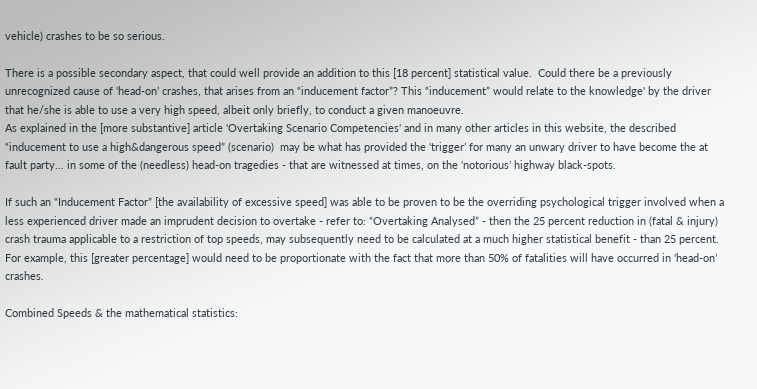vehicle) crashes to be so serious.

There is a possible secondary aspect, that could well provide an addition to this [18 percent] statistical value.  Could there be a previously unrecognized cause of ‘head-on’ crashes, that arises from an “inducement factor”? This “inducement” would relate to the knowledge' by the driver that he/she is able to use a very high speed, albeit only briefly, to conduct a given manoeuvre.
As explained in the [more substantive] article 'Overtaking Scenario Competencies' and in many other articles in this website, the described “inducement to use a high&dangerous speed” (scenario)  may be what has provided the ‘trigger’ for many an unwary driver to have become the at fault party... in some of the (needless) head-on tragedies - that are witnessed at times, on the ‘notorious’ highway black-spots.

If such an “Inducement Factor” [the availability of excessive speed] was able to be proven to be the overriding psychological trigger involved when a less experienced driver made an imprudent decision to overtake - refer to: “Overtaking Analysed” - then the 25 percent reduction in (fatal & injury) crash trauma applicable to a restriction of top speeds, may subsequently need to be calculated at a much higher statistical benefit - than 25 percent.
For example, this [greater percentage] would need to be proportionate with the fact that more than 50% of fatalities will have occurred in ‘head-on’ crashes.

Combined Speeds & the mathematical statistics: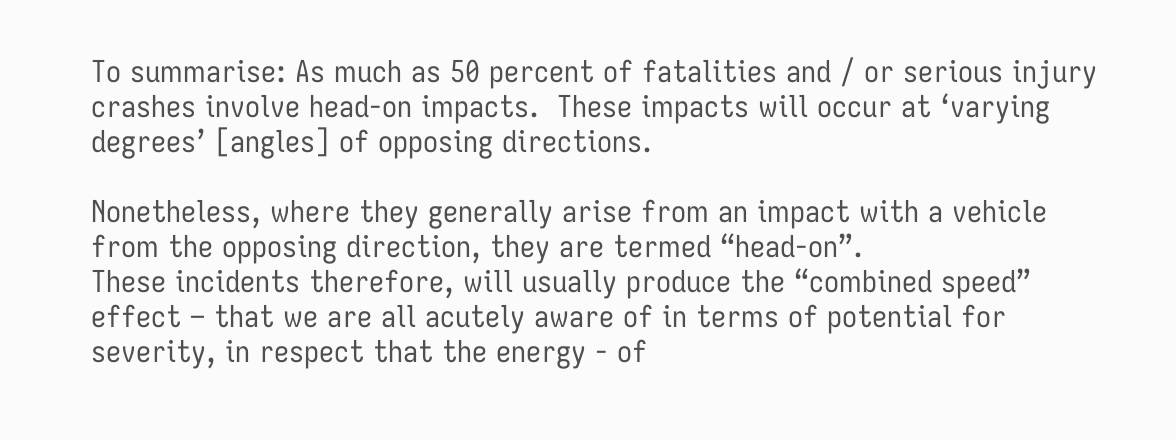To summarise: As much as 50 percent of fatalities and / or serious injury crashes involve head-on impacts.  These impacts will occur at ‘varying degrees’ [angles] of opposing directions.

Nonetheless, where they generally arise from an impact with a vehicle from the opposing direction, they are termed “head-on”.
These incidents therefore, will usually produce the “combined speed” effect – that we are all acutely aware of in terms of potential for severity, in respect that the energy - of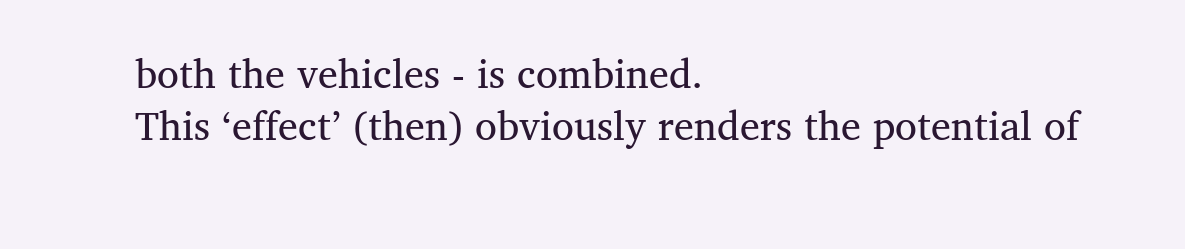both the vehicles - is combined.
This ‘effect’ (then) obviously renders the potential of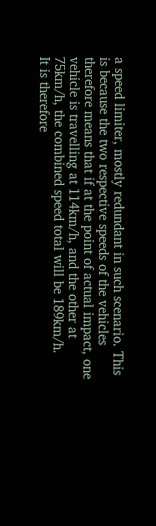a speed limiter, mostly redundant in such scenario. This is because the two respective speeds of the vehicles therefore means that if at the point of actual impact, one vehicle is travelling at 114km/h, and the other at 75km/h, the combined speed total will be 189km/h.
It is therefore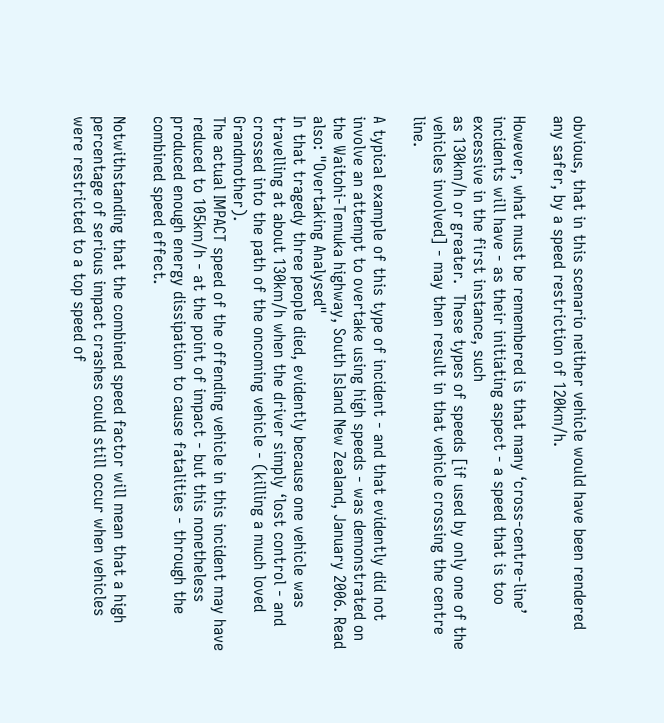obvious, that in this scenario neither vehicle would have been rendered any safer, by a speed restriction of 120km/h.

However, what must be remembered is that many ‘cross-centre-line’ incidents will have - as their initiating aspect - a speed that is too excessive in the first instance, such
as 130km/h or greater.  These types of speeds [if used by only one of the vehicles involved] - may then result in that vehicle crossing the centre line.

A typical example of this type of incident - and that evidently did not involve an attempt to overtake using high speeds - was demonstrated on the Waitohi-Temuka highway, South Island New Zealand, January 2006. Read also: "Overtaking Analysed"
In that tragedy three people died, evidently because one vehicle was travelling at about 130km/h when the driver simply ‘lost control - and crossed into the path of the oncoming vehicle - (killing a much loved Grandmother).
The actual IMPACT speed of the offending vehicle in this incident may have reduced to 105km/h - at the point of impact - but this nonetheless produced enough energy dissipation to cause fatalities - through the combined speed effect.

Notwithstanding that the combined speed factor will mean that a high percentage of serious impact crashes could still occur when vehicles were restricted to a top speed of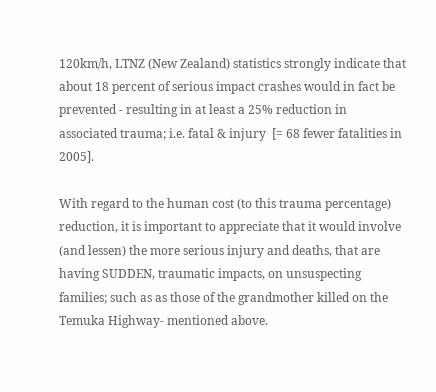120km/h, LTNZ (New Zealand) statistics strongly indicate that about 18 percent of serious impact crashes would in fact be prevented - resulting in at least a 25% reduction in associated trauma; i.e. fatal & injury  [= 68 fewer fatalities in 2005].

With regard to the human cost (to this trauma percentage) reduction, it is important to appreciate that it would involve (and lessen) the more serious injury and deaths, that are having SUDDEN, traumatic impacts, on unsuspecting families; such as as those of the grandmother killed on the Temuka Highway- mentioned above.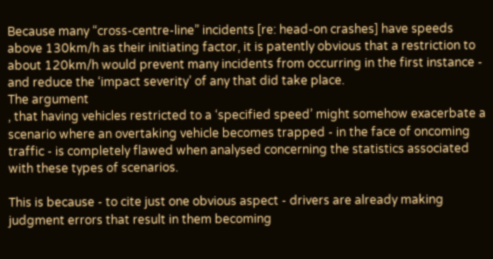Because many “cross-centre-line” incidents [re: head-on crashes] have speeds above 130km/h as their initiating factor, it is patently obvious that a restriction to about 120km/h would prevent many incidents from occurring in the first instance - and reduce the ‘impact severity’ of any that did take place.
The argument
, that having vehicles restricted to a ‘specified speed’ might somehow exacerbate a scenario where an overtaking vehicle becomes trapped - in the face of oncoming traffic - is completely flawed when analysed concerning the statistics associated with these types of scenarios.

This is because - to cite just one obvious aspect - drivers are already making judgment errors that result in them becoming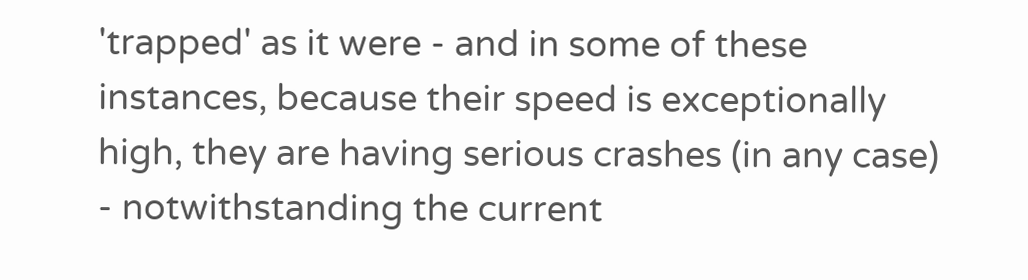'trapped' as it were - and in some of these instances, because their speed is exceptionally high, they are having serious crashes (in any case) - notwithstanding the current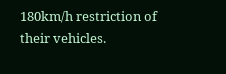180km/h restriction of their vehicles.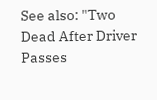See also: "Two Dead After Driver Passes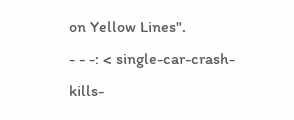on Yellow Lines".
- - -: < single-car-crash-kills-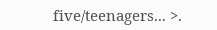five/teenagers... >.